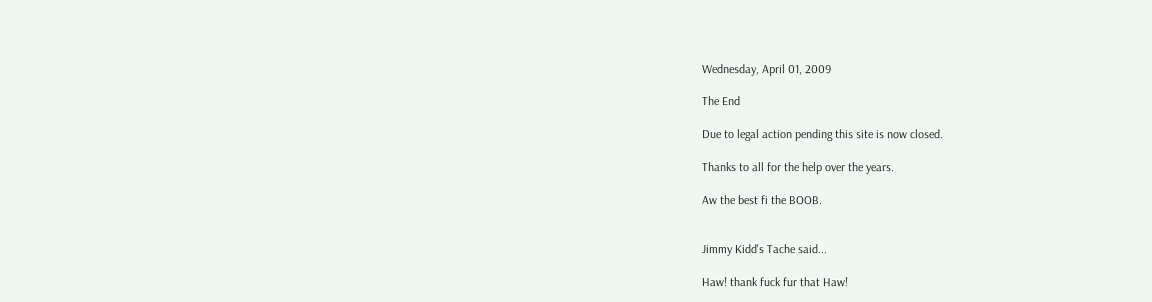Wednesday, April 01, 2009

The End

Due to legal action pending this site is now closed.

Thanks to all for the help over the years.

Aw the best fi the BOOB.


Jimmy Kidd's Tache said...

Haw! thank fuck fur that Haw!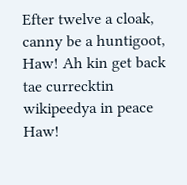Efter twelve a cloak, canny be a huntigoot, Haw! Ah kin get back tae currecktin wikipeedya in peace Haw!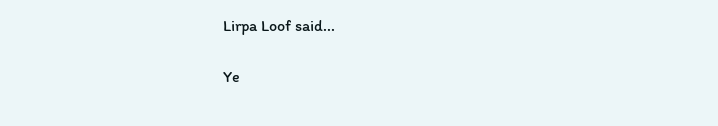Lirpa Loof said...

Ye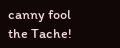canny fool the Tache!